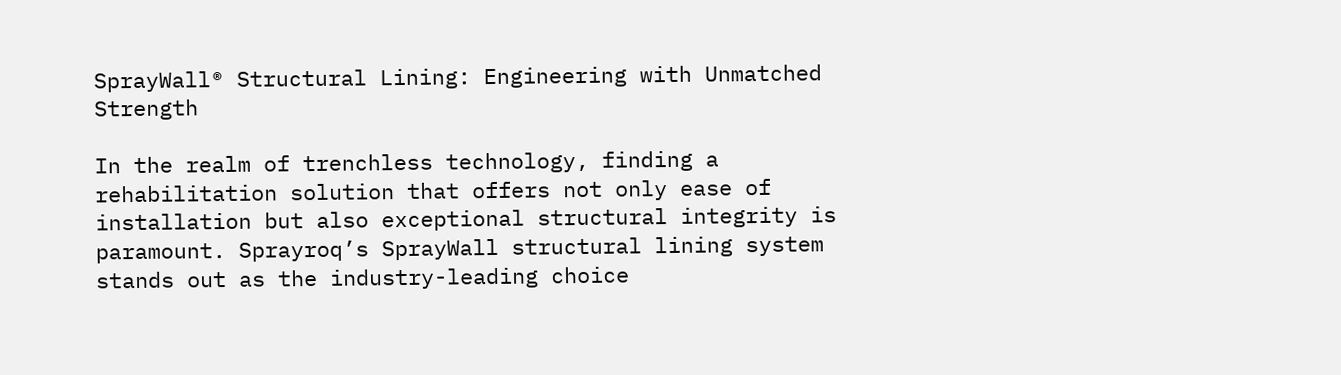SprayWall® Structural Lining: Engineering with Unmatched Strength

In the realm of trenchless technology, finding a rehabilitation solution that offers not only ease of installation but also exceptional structural integrity is paramount. Sprayroq’s SprayWall structural lining system stands out as the industry-leading choice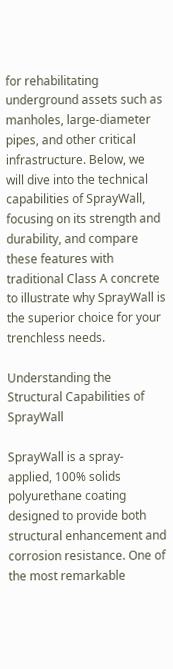for rehabilitating underground assets such as manholes, large-diameter pipes, and other critical infrastructure. Below, we will dive into the technical capabilities of SprayWall, focusing on its strength and durability, and compare these features with traditional Class A concrete to illustrate why SprayWall is the superior choice for your trenchless needs.

Understanding the Structural Capabilities of SprayWall

SprayWall is a spray-applied, 100% solids polyurethane coating designed to provide both structural enhancement and corrosion resistance. One of the most remarkable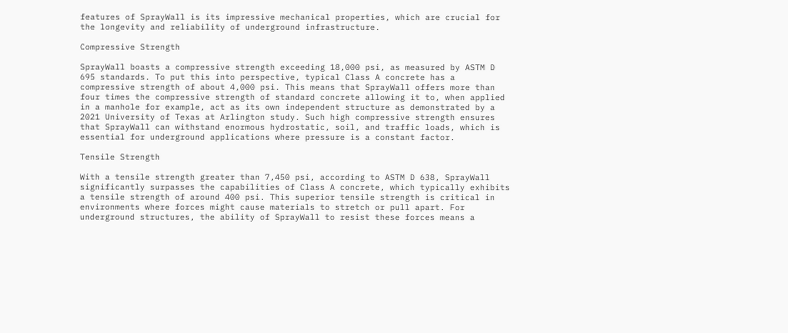features of SprayWall is its impressive mechanical properties, which are crucial for the longevity and reliability of underground infrastructure.

Compressive Strength

SprayWall boasts a compressive strength exceeding 18,000 psi, as measured by ASTM D 695 standards. To put this into perspective, typical Class A concrete has a compressive strength of about 4,000 psi. This means that SprayWall offers more than four times the compressive strength of standard concrete allowing it to, when applied in a manhole for example, act as its own independent structure as demonstrated by a 2021 University of Texas at Arlington study. Such high compressive strength ensures that SprayWall can withstand enormous hydrostatic, soil, and traffic loads, which is essential for underground applications where pressure is a constant factor.

Tensile Strength

With a tensile strength greater than 7,450 psi, according to ASTM D 638, SprayWall significantly surpasses the capabilities of Class A concrete, which typically exhibits a tensile strength of around 400 psi. This superior tensile strength is critical in environments where forces might cause materials to stretch or pull apart. For underground structures, the ability of SprayWall to resist these forces means a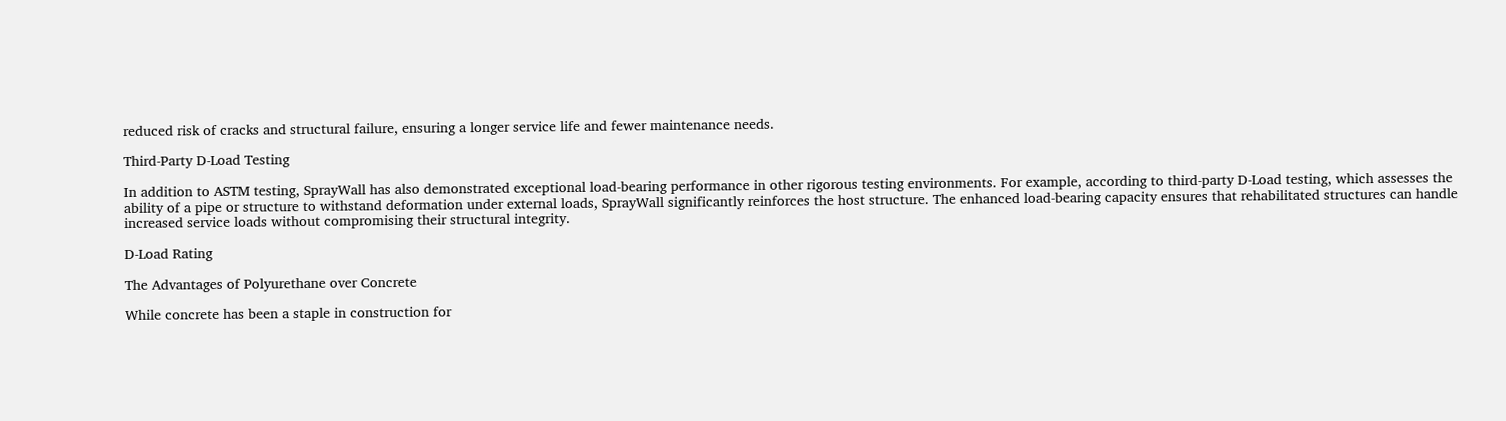reduced risk of cracks and structural failure, ensuring a longer service life and fewer maintenance needs.

Third-Party D-Load Testing

In addition to ASTM testing, SprayWall has also demonstrated exceptional load-bearing performance in other rigorous testing environments. For example, according to third-party D-Load testing, which assesses the ability of a pipe or structure to withstand deformation under external loads, SprayWall significantly reinforces the host structure. The enhanced load-bearing capacity ensures that rehabilitated structures can handle increased service loads without compromising their structural integrity.

D-Load Rating

The Advantages of Polyurethane over Concrete

While concrete has been a staple in construction for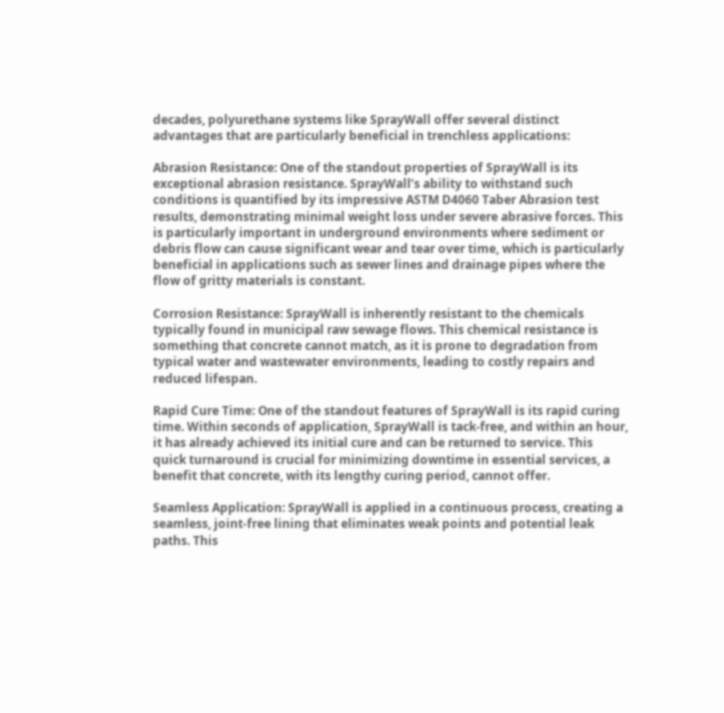decades, polyurethane systems like SprayWall offer several distinct advantages that are particularly beneficial in trenchless applications:

Abrasion Resistance: One of the standout properties of SprayWall is its exceptional abrasion resistance. SprayWall’s ability to withstand such conditions is quantified by its impressive ASTM D4060 Taber Abrasion test results, demonstrating minimal weight loss under severe abrasive forces. This is particularly important in underground environments where sediment or debris flow can cause significant wear and tear over time, which is particularly beneficial in applications such as sewer lines and drainage pipes where the flow of gritty materials is constant.

Corrosion Resistance: SprayWall is inherently resistant to the chemicals typically found in municipal raw sewage flows. This chemical resistance is something that concrete cannot match, as it is prone to degradation from typical water and wastewater environments, leading to costly repairs and reduced lifespan.

Rapid Cure Time: One of the standout features of SprayWall is its rapid curing time. Within seconds of application, SprayWall is tack-free, and within an hour, it has already achieved its initial cure and can be returned to service. This quick turnaround is crucial for minimizing downtime in essential services, a benefit that concrete, with its lengthy curing period, cannot offer.

Seamless Application: SprayWall is applied in a continuous process, creating a seamless, joint-free lining that eliminates weak points and potential leak paths. This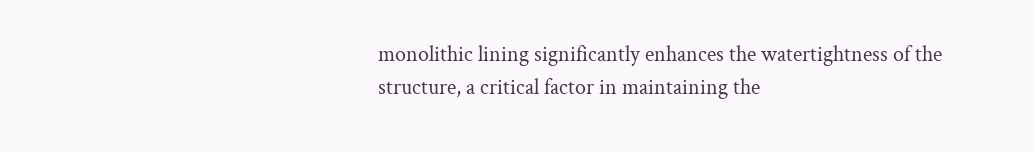monolithic lining significantly enhances the watertightness of the structure, a critical factor in maintaining the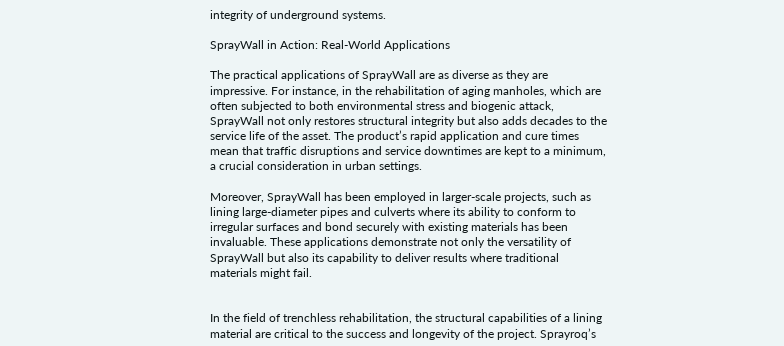integrity of underground systems.

SprayWall in Action: Real-World Applications

The practical applications of SprayWall are as diverse as they are impressive. For instance, in the rehabilitation of aging manholes, which are often subjected to both environmental stress and biogenic attack, SprayWall not only restores structural integrity but also adds decades to the service life of the asset. The product’s rapid application and cure times mean that traffic disruptions and service downtimes are kept to a minimum, a crucial consideration in urban settings.

Moreover, SprayWall has been employed in larger-scale projects, such as lining large-diameter pipes and culverts where its ability to conform to irregular surfaces and bond securely with existing materials has been invaluable. These applications demonstrate not only the versatility of SprayWall but also its capability to deliver results where traditional materials might fail.


In the field of trenchless rehabilitation, the structural capabilities of a lining material are critical to the success and longevity of the project. Sprayroq’s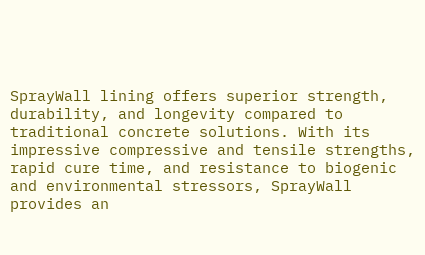SprayWall lining offers superior strength, durability, and longevity compared to traditional concrete solutions. With its impressive compressive and tensile strengths, rapid cure time, and resistance to biogenic and environmental stressors, SprayWall provides an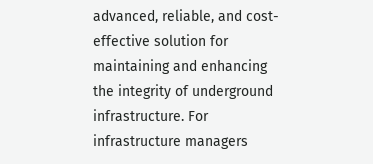advanced, reliable, and cost-effective solution for maintaining and enhancing the integrity of underground infrastructure. For infrastructure managers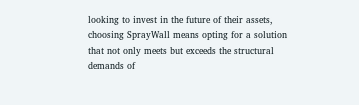looking to invest in the future of their assets, choosing SprayWall means opting for a solution that not only meets but exceeds the structural demands of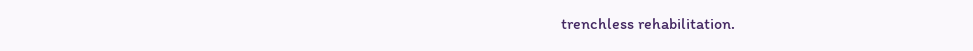trenchless rehabilitation.